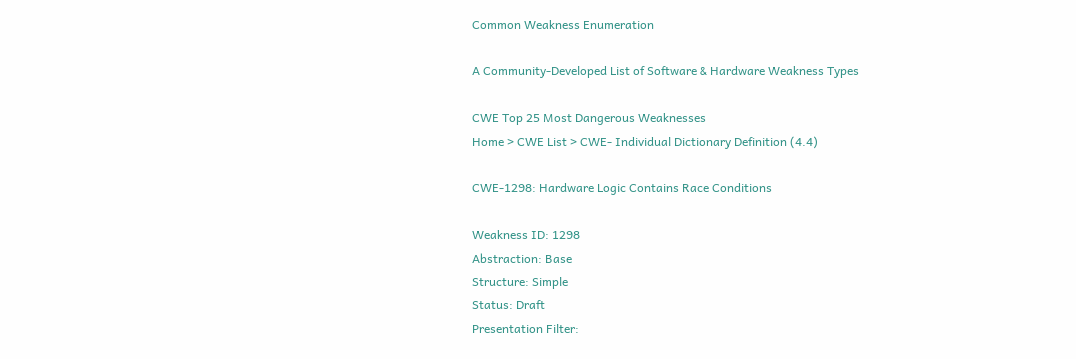Common Weakness Enumeration

A Community-Developed List of Software & Hardware Weakness Types

CWE Top 25 Most Dangerous Weaknesses
Home > CWE List > CWE- Individual Dictionary Definition (4.4)

CWE-1298: Hardware Logic Contains Race Conditions

Weakness ID: 1298
Abstraction: Base
Structure: Simple
Status: Draft
Presentation Filter: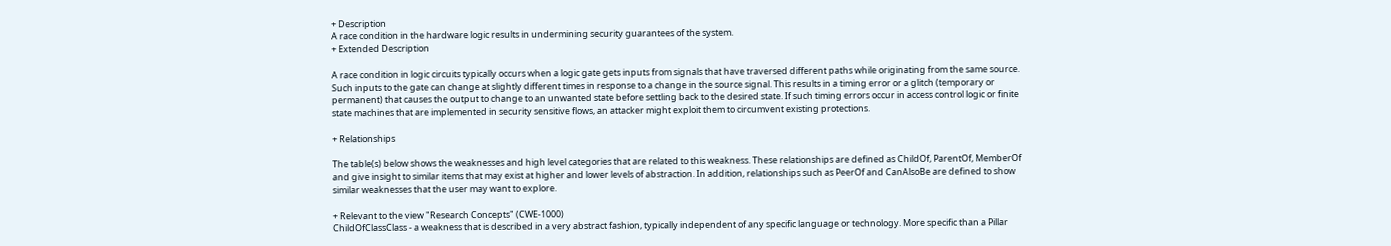+ Description
A race condition in the hardware logic results in undermining security guarantees of the system.
+ Extended Description

A race condition in logic circuits typically occurs when a logic gate gets inputs from signals that have traversed different paths while originating from the same source. Such inputs to the gate can change at slightly different times in response to a change in the source signal. This results in a timing error or a glitch (temporary or permanent) that causes the output to change to an unwanted state before settling back to the desired state. If such timing errors occur in access control logic or finite state machines that are implemented in security sensitive flows, an attacker might exploit them to circumvent existing protections.

+ Relationships

The table(s) below shows the weaknesses and high level categories that are related to this weakness. These relationships are defined as ChildOf, ParentOf, MemberOf and give insight to similar items that may exist at higher and lower levels of abstraction. In addition, relationships such as PeerOf and CanAlsoBe are defined to show similar weaknesses that the user may want to explore.

+ Relevant to the view "Research Concepts" (CWE-1000)
ChildOfClassClass - a weakness that is described in a very abstract fashion, typically independent of any specific language or technology. More specific than a Pillar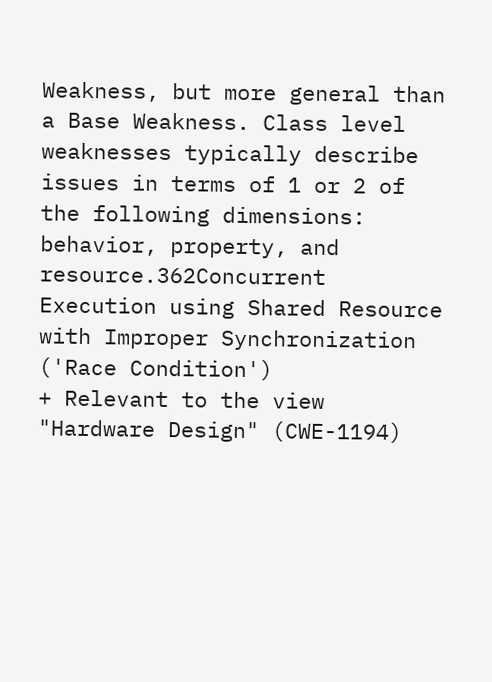Weakness, but more general than a Base Weakness. Class level weaknesses typically describe issues in terms of 1 or 2 of the following dimensions: behavior, property, and resource.362Concurrent Execution using Shared Resource with Improper Synchronization ('Race Condition')
+ Relevant to the view "Hardware Design" (CWE-1194)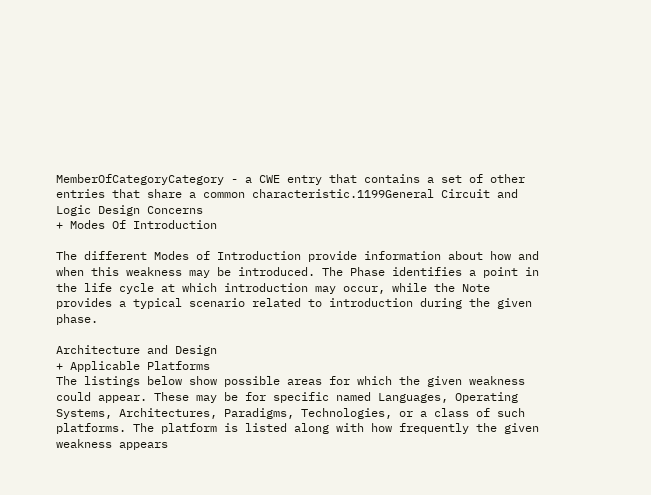MemberOfCategoryCategory - a CWE entry that contains a set of other entries that share a common characteristic.1199General Circuit and Logic Design Concerns
+ Modes Of Introduction

The different Modes of Introduction provide information about how and when this weakness may be introduced. The Phase identifies a point in the life cycle at which introduction may occur, while the Note provides a typical scenario related to introduction during the given phase.

Architecture and Design
+ Applicable Platforms
The listings below show possible areas for which the given weakness could appear. These may be for specific named Languages, Operating Systems, Architectures, Paradigms, Technologies, or a class of such platforms. The platform is listed along with how frequently the given weakness appears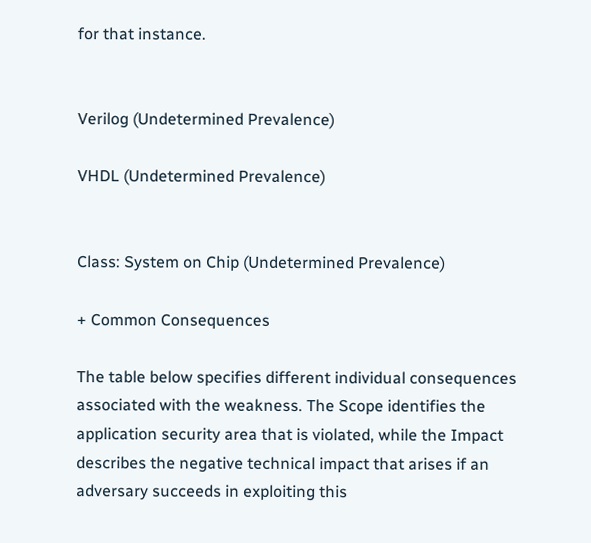for that instance.


Verilog (Undetermined Prevalence)

VHDL (Undetermined Prevalence)


Class: System on Chip (Undetermined Prevalence)

+ Common Consequences

The table below specifies different individual consequences associated with the weakness. The Scope identifies the application security area that is violated, while the Impact describes the negative technical impact that arises if an adversary succeeds in exploiting this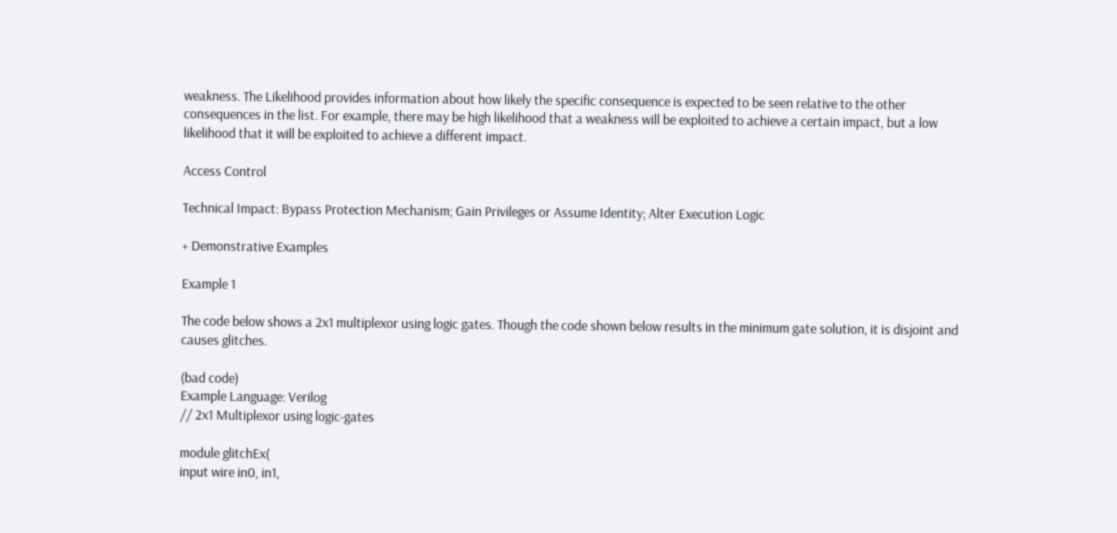weakness. The Likelihood provides information about how likely the specific consequence is expected to be seen relative to the other consequences in the list. For example, there may be high likelihood that a weakness will be exploited to achieve a certain impact, but a low likelihood that it will be exploited to achieve a different impact.

Access Control

Technical Impact: Bypass Protection Mechanism; Gain Privileges or Assume Identity; Alter Execution Logic

+ Demonstrative Examples

Example 1

The code below shows a 2x1 multiplexor using logic gates. Though the code shown below results in the minimum gate solution, it is disjoint and causes glitches.

(bad code)
Example Language: Verilog
// 2x1 Multiplexor using logic-gates

module glitchEx(
input wire in0, in1,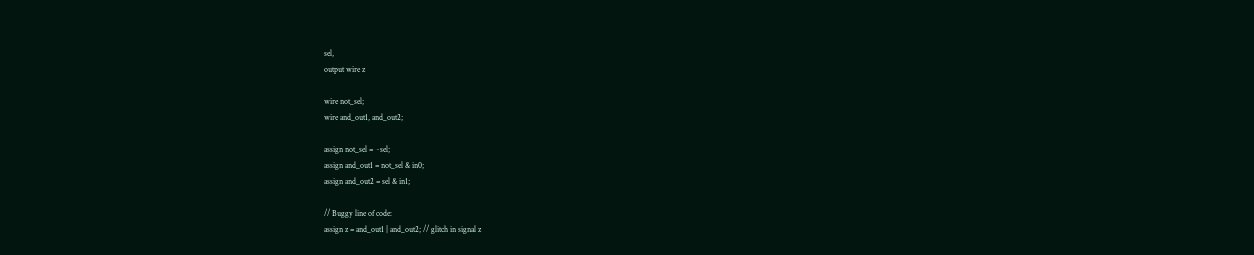sel,
output wire z

wire not_sel;
wire and_out1, and_out2;

assign not_sel = ~sel;
assign and_out1 = not_sel & in0;
assign and_out2 = sel & in1;

// Buggy line of code:
assign z = and_out1 | and_out2; // glitch in signal z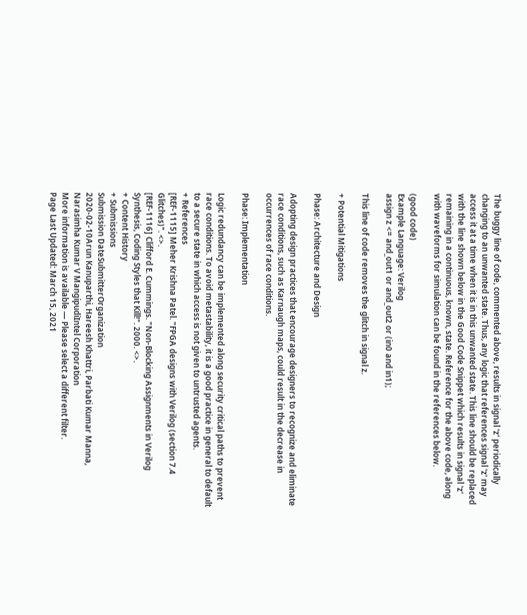The buggy line of code, commented above, results in signal 'z' periodically changing to an unwanted state. Thus, any logic that references signal 'z' may access it at a time when it is in this unwanted state. This line should be replaced with the line shown below in the Good Code Snippet which results in signal 'z' remaining in a continuous, known, state. Reference for the above code, along with waveforms for simulation can be found in the references below.

(good code)
Example Language: Verilog
assign z <= and_out1 or and_out2 or (in0 and in1);

This line of code removes the glitch in signal z.

+ Potential Mitigations

Phase: Architecture and Design

Adopting design practices that encourage designers to recognize and eliminate race conditions, such as Karnaugh maps, could result in the decrease in occurrences of race conditions.

Phase: Implementation

Logic redundancy can be implemented along security critical paths to prevent race conditions. To avoid metastability, it is a good practice in general to default to a secure state in which access is not given to untrusted agents.
+ References
[REF-1115] Meher Krishna Patel. "FPGA designs with Verilog (section 7.4 Glitches)". <>.
[REF-1116] Clifford E. Cummings. "Non-Blocking Assignments in Verilog Synthesis, Coding Styles that Kill!". 2000. <>.
+ Content History
+ Submissions
Submission DateSubmitterOrganization
2020-02-10Arun Kanuparthi, Hareesh Khattri, Parbati Kumar Manna, Narasimha Kumar V MangipudiIntel Corporation
More information is available — Please select a different filter.
Page Last Updated: March 15, 2021